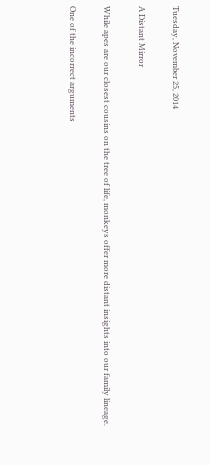Tuesday, November 25, 2014

A Distant Mirror

While apes are our closest cousins on the tree of life, monkeys offer more distant insights into our family lineage.

One of the incorrect arguments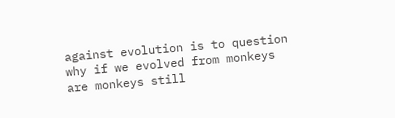against evolution is to question why if we evolved from monkeys are monkeys still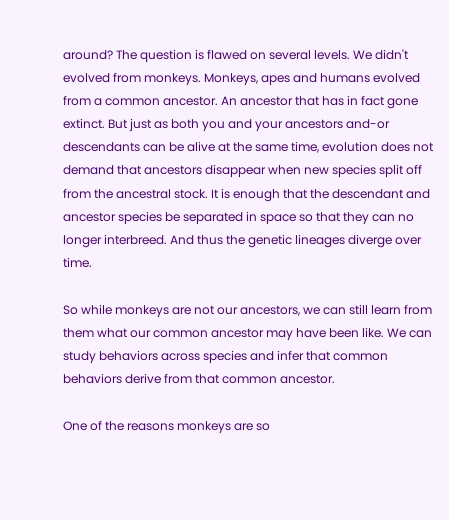around? The question is flawed on several levels. We didn't evolved from monkeys. Monkeys, apes and humans evolved from a common ancestor. An ancestor that has in fact gone extinct. But just as both you and your ancestors and-or descendants can be alive at the same time, evolution does not demand that ancestors disappear when new species split off from the ancestral stock. It is enough that the descendant and ancestor species be separated in space so that they can no longer interbreed. And thus the genetic lineages diverge over time.

So while monkeys are not our ancestors, we can still learn from them what our common ancestor may have been like. We can study behaviors across species and infer that common behaviors derive from that common ancestor.

One of the reasons monkeys are so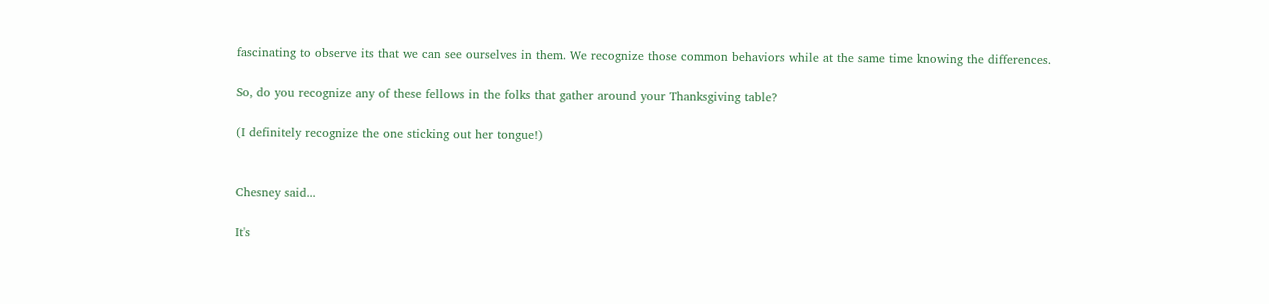fascinating to observe its that we can see ourselves in them. We recognize those common behaviors while at the same time knowing the differences.

So, do you recognize any of these fellows in the folks that gather around your Thanksgiving table?

(I definitely recognize the one sticking out her tongue!)


Chesney said...

It's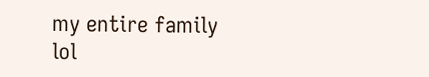my entire family lol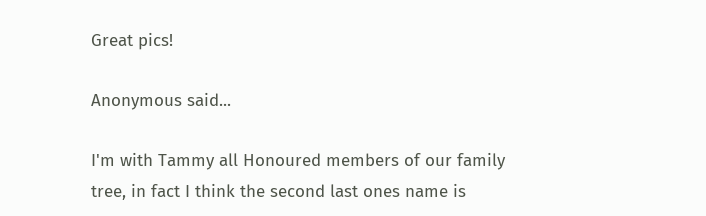Great pics!

Anonymous said...

I'm with Tammy all Honoured members of our family tree, in fact I think the second last ones name is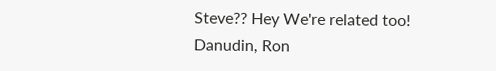Steve?? Hey We're related too!
Danudin, Ron